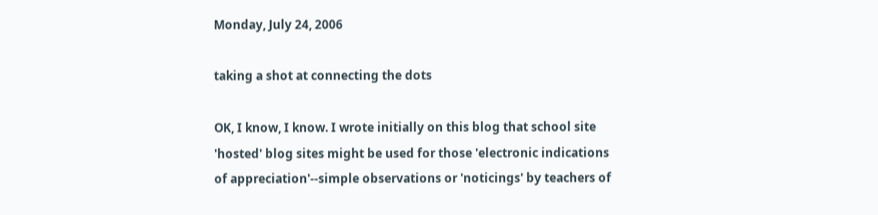Monday, July 24, 2006

taking a shot at connecting the dots

OK, I know, I know. I wrote initially on this blog that school site 'hosted' blog sites might be used for those 'electronic indications of appreciation'--simple observations or 'noticings' by teachers of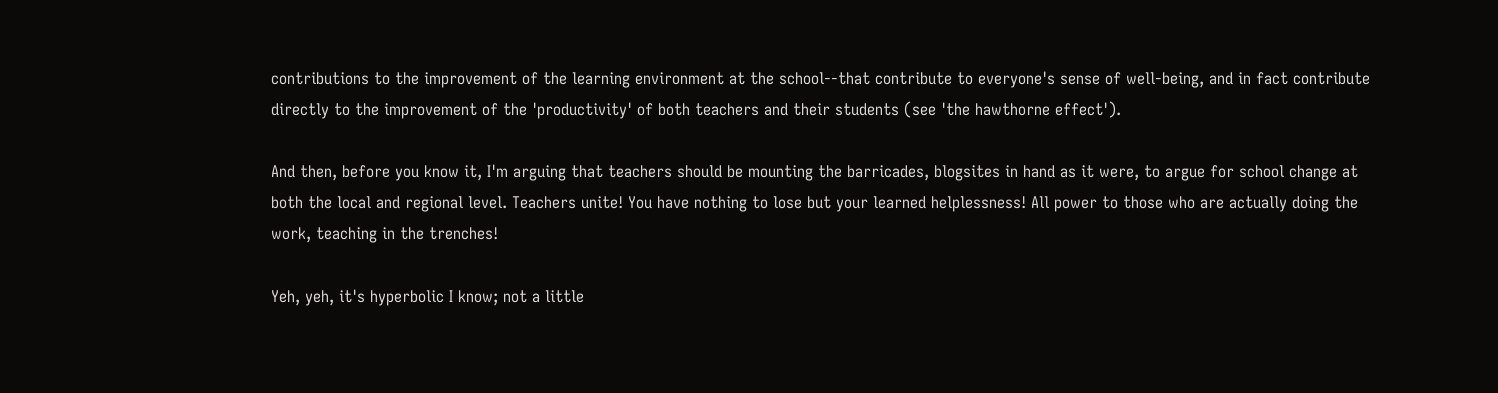contributions to the improvement of the learning environment at the school--that contribute to everyone's sense of well-being, and in fact contribute directly to the improvement of the 'productivity' of both teachers and their students (see 'the hawthorne effect').

And then, before you know it, I'm arguing that teachers should be mounting the barricades, blogsites in hand as it were, to argue for school change at both the local and regional level. Teachers unite! You have nothing to lose but your learned helplessness! All power to those who are actually doing the work, teaching in the trenches!

Yeh, yeh, it's hyperbolic I know; not a little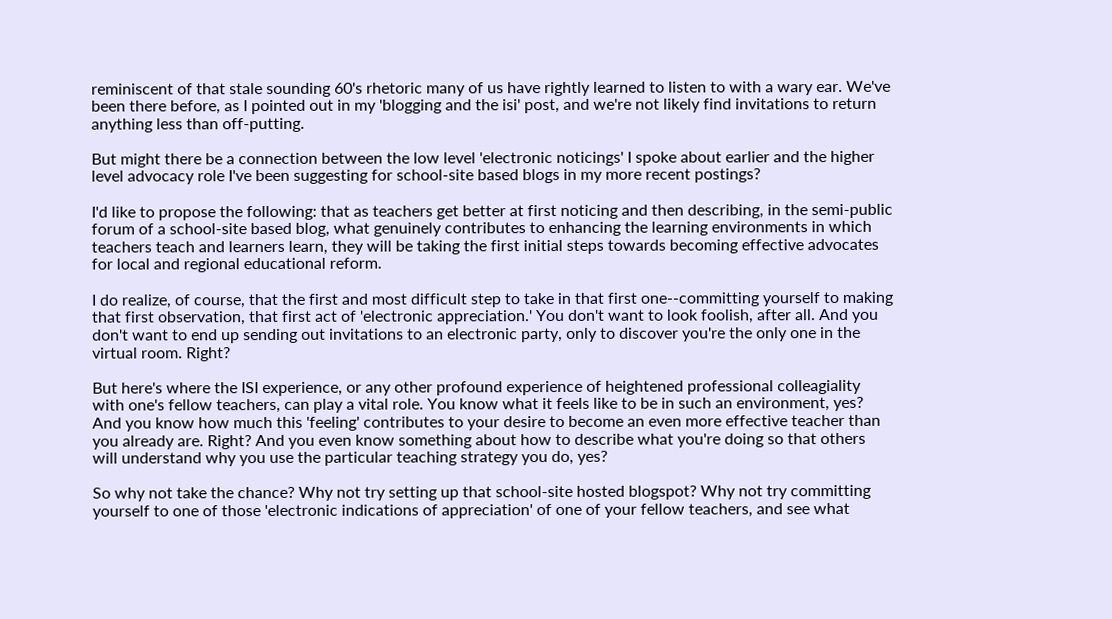reminiscent of that stale sounding 60's rhetoric many of us have rightly learned to listen to with a wary ear. We've been there before, as I pointed out in my 'blogging and the isi' post, and we're not likely find invitations to return anything less than off-putting.

But might there be a connection between the low level 'electronic noticings' I spoke about earlier and the higher level advocacy role I've been suggesting for school-site based blogs in my more recent postings?

I'd like to propose the following: that as teachers get better at first noticing and then describing, in the semi-public forum of a school-site based blog, what genuinely contributes to enhancing the learning environments in which teachers teach and learners learn, they will be taking the first initial steps towards becoming effective advocates for local and regional educational reform.

I do realize, of course, that the first and most difficult step to take in that first one--committing yourself to making that first observation, that first act of 'electronic appreciation.' You don't want to look foolish, after all. And you don't want to end up sending out invitations to an electronic party, only to discover you're the only one in the virtual room. Right?

But here's where the ISI experience, or any other profound experience of heightened professional colleagiality with one's fellow teachers, can play a vital role. You know what it feels like to be in such an environment, yes? And you know how much this 'feeling' contributes to your desire to become an even more effective teacher than you already are. Right? And you even know something about how to describe what you're doing so that others will understand why you use the particular teaching strategy you do, yes?

So why not take the chance? Why not try setting up that school-site hosted blogspot? Why not try committing yourself to one of those 'electronic indications of appreciation' of one of your fellow teachers, and see what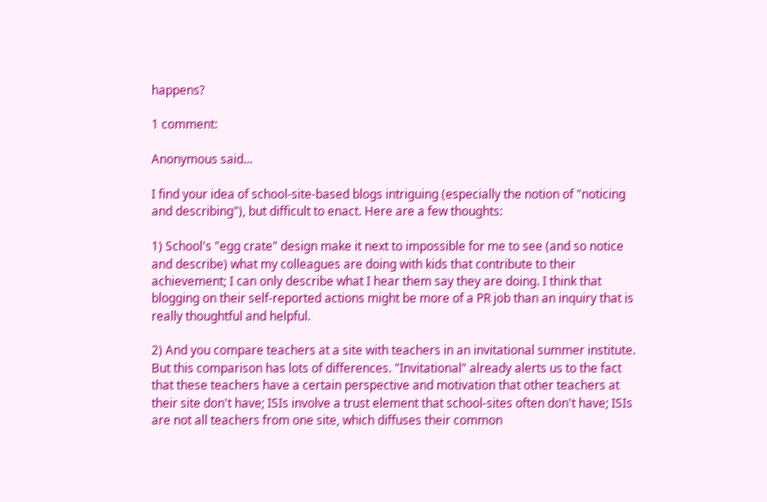happens?

1 comment:

Anonymous said...

I find your idea of school-site-based blogs intriguing (especially the notion of "noticing and describing"), but difficult to enact. Here are a few thoughts:

1) School's "egg crate" design make it next to impossible for me to see (and so notice and describe) what my colleagues are doing with kids that contribute to their achievement; I can only describe what I hear them say they are doing. I think that blogging on their self-reported actions might be more of a PR job than an inquiry that is really thoughtful and helpful.

2) And you compare teachers at a site with teachers in an invitational summer institute. But this comparison has lots of differences. "Invitational" already alerts us to the fact that these teachers have a certain perspective and motivation that other teachers at their site don't have; ISIs involve a trust element that school-sites often don't have; ISIs are not all teachers from one site, which diffuses their common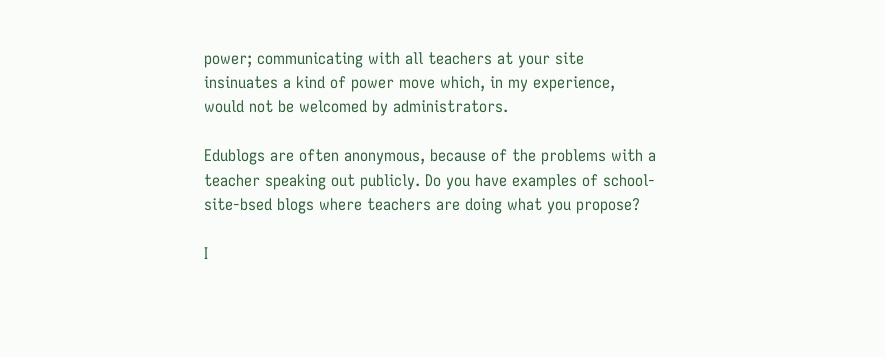power; communicating with all teachers at your site insinuates a kind of power move which, in my experience, would not be welcomed by administrators.

Edublogs are often anonymous, because of the problems with a teacher speaking out publicly. Do you have examples of school-site-bsed blogs where teachers are doing what you propose?

I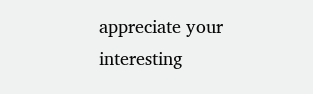appreciate your interesting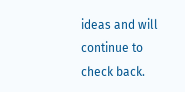ideas and will continue to check back.